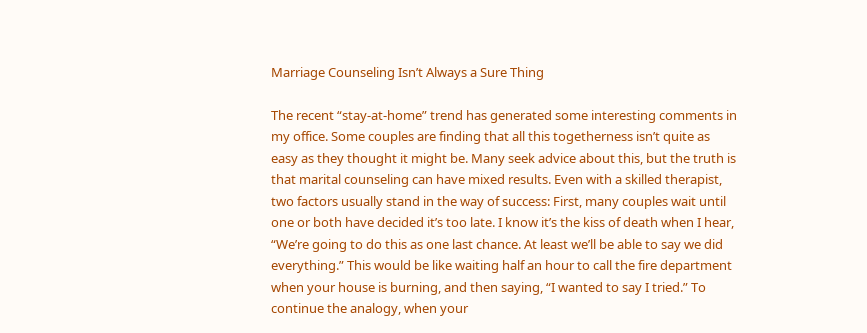Marriage Counseling Isn’t Always a Sure Thing

The recent “stay-at-home” trend has generated some interesting comments in my office. Some couples are finding that all this togetherness isn’t quite as easy as they thought it might be. Many seek advice about this, but the truth is that marital counseling can have mixed results. Even with a skilled therapist, two factors usually stand in the way of success: First, many couples wait until one or both have decided it’s too late. I know it’s the kiss of death when I hear, “We’re going to do this as one last chance. At least we’ll be able to say we did everything.” This would be like waiting half an hour to call the fire department when your house is burning, and then saying, “I wanted to say I tried.” To continue the analogy, when your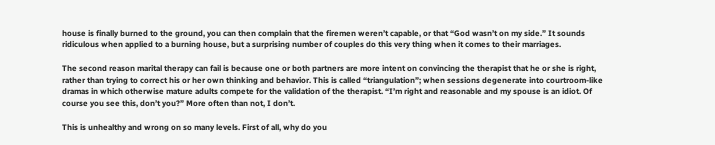house is finally burned to the ground, you can then complain that the firemen weren’t capable, or that “God wasn’t on my side.” It sounds ridiculous when applied to a burning house, but a surprising number of couples do this very thing when it comes to their marriages.

The second reason marital therapy can fail is because one or both partners are more intent on convincing the therapist that he or she is right, rather than trying to correct his or her own thinking and behavior. This is called “triangulation”; when sessions degenerate into courtroom-like dramas in which otherwise mature adults compete for the validation of the therapist. “I’m right and reasonable and my spouse is an idiot. Of course you see this, don’t you?” More often than not, I don’t.

This is unhealthy and wrong on so many levels. First of all, why do you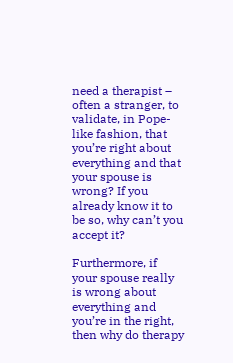need a therapist – often a stranger, to validate, in Pope-like fashion, that you’re right about everything and that your spouse is wrong? If you already know it to be so, why can’t you accept it?

Furthermore, if your spouse really is wrong about everything and you’re in the right, then why do therapy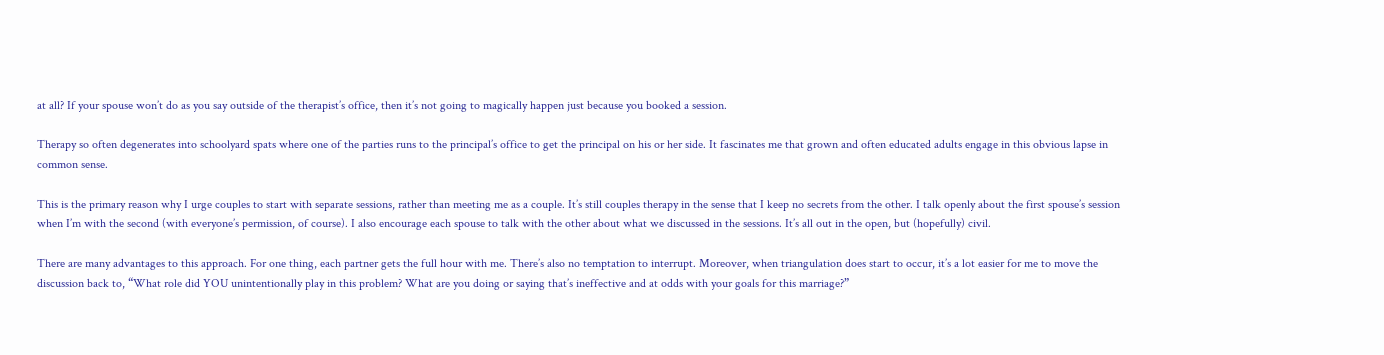at all? If your spouse won’t do as you say outside of the therapist’s office, then it’s not going to magically happen just because you booked a session.

Therapy so often degenerates into schoolyard spats where one of the parties runs to the principal’s office to get the principal on his or her side. It fascinates me that grown and often educated adults engage in this obvious lapse in common sense.

This is the primary reason why I urge couples to start with separate sessions, rather than meeting me as a couple. It’s still couples therapy in the sense that I keep no secrets from the other. I talk openly about the first spouse’s session when I’m with the second (with everyone’s permission, of course). I also encourage each spouse to talk with the other about what we discussed in the sessions. It’s all out in the open, but (hopefully) civil.

There are many advantages to this approach. For one thing, each partner gets the full hour with me. There’s also no temptation to interrupt. Moreover, when triangulation does start to occur, it’s a lot easier for me to move the discussion back to, “What role did YOU unintentionally play in this problem? What are you doing or saying that’s ineffective and at odds with your goals for this marriage?”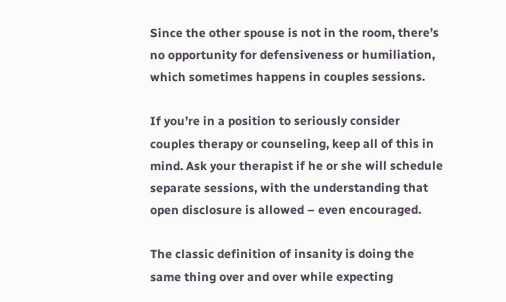Since the other spouse is not in the room, there’s no opportunity for defensiveness or humiliation, which sometimes happens in couples sessions.

If you’re in a position to seriously consider couples therapy or counseling, keep all of this in mind. Ask your therapist if he or she will schedule separate sessions, with the understanding that open disclosure is allowed – even encouraged.

The classic definition of insanity is doing the same thing over and over while expecting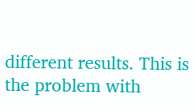different results. This is the problem with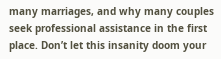many marriages, and why many couples seek professional assistance in the first place. Don’t let this insanity doom your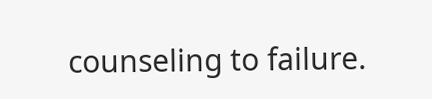counseling to failure.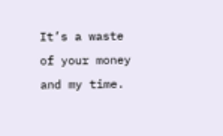It’s a waste of your money and my time.